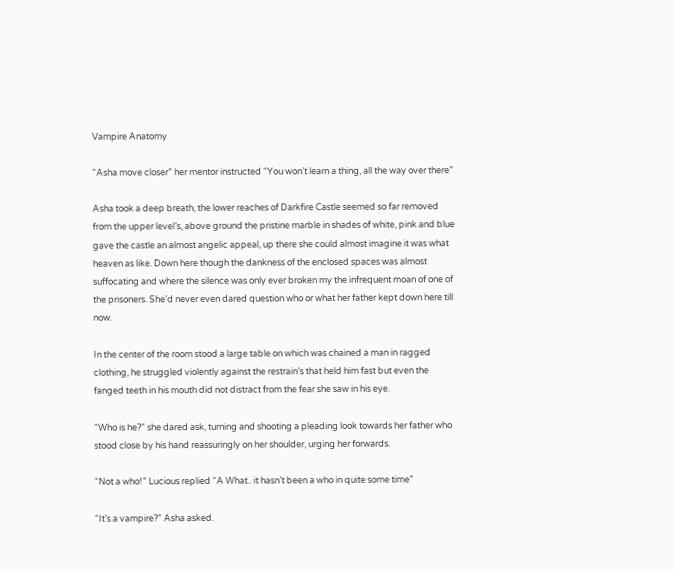Vampire Anatomy

“Asha move closer” her mentor instructed “You won’t learn a thing, all the way over there”

Asha took a deep breath, the lower reaches of Darkfire Castle seemed so far removed from the upper level’s, above ground the pristine marble in shades of white, pink and blue gave the castle an almost angelic appeal, up there she could almost imagine it was what heaven as like. Down here though the dankness of the enclosed spaces was almost suffocating and where the silence was only ever broken my the infrequent moan of one of the prisoners. She’d never even dared question who or what her father kept down here till now.

In the center of the room stood a large table on which was chained a man in ragged clothing, he struggled violently against the restrain’s that held him fast but even the fanged teeth in his mouth did not distract from the fear she saw in his eye.

“Who is he?” she dared ask, turning and shooting a pleading look towards her father who stood close by his hand reassuringly on her shoulder, urging her forwards.

“Not a who!” Lucious replied “A What.. it hasn’t been a who in quite some time”

“It’s a vampire?” Asha asked.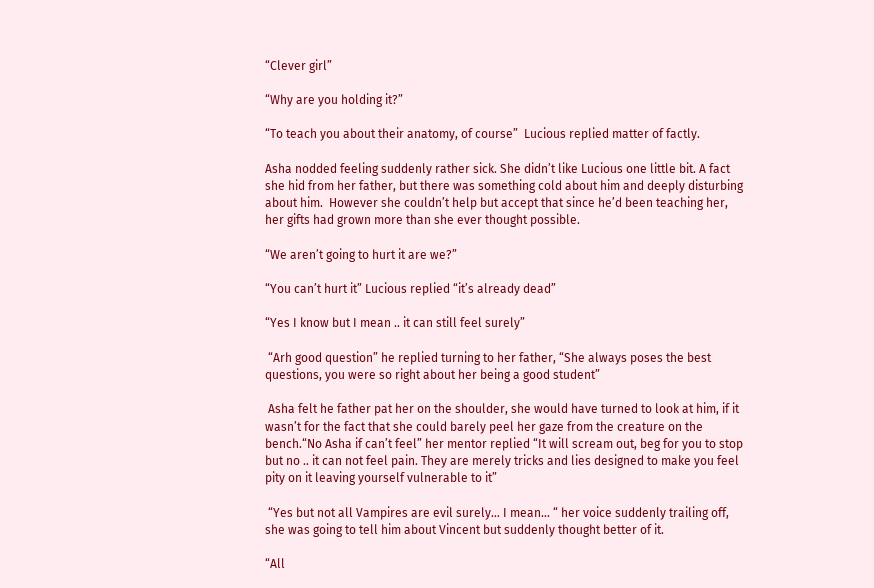“Clever girl”

“Why are you holding it?”

“To teach you about their anatomy, of course”  Lucious replied matter of factly.

Asha nodded feeling suddenly rather sick. She didn’t like Lucious one little bit. A fact she hid from her father, but there was something cold about him and deeply disturbing about him.  However she couldn’t help but accept that since he’d been teaching her, her gifts had grown more than she ever thought possible.

“We aren’t going to hurt it are we?”

“You can’t hurt it” Lucious replied “it’s already dead”

“Yes I know but I mean .. it can still feel surely”

 “Arh good question” he replied turning to her father, “She always poses the best questions, you were so right about her being a good student”

 Asha felt he father pat her on the shoulder, she would have turned to look at him, if it wasn’t for the fact that she could barely peel her gaze from the creature on the bench.“No Asha if can’t feel” her mentor replied “It will scream out, beg for you to stop but no .. it can not feel pain. They are merely tricks and lies designed to make you feel pity on it leaving yourself vulnerable to it”

 “Yes but not all Vampires are evil surely… I mean… “ her voice suddenly trailing off, she was going to tell him about Vincent but suddenly thought better of it.

“All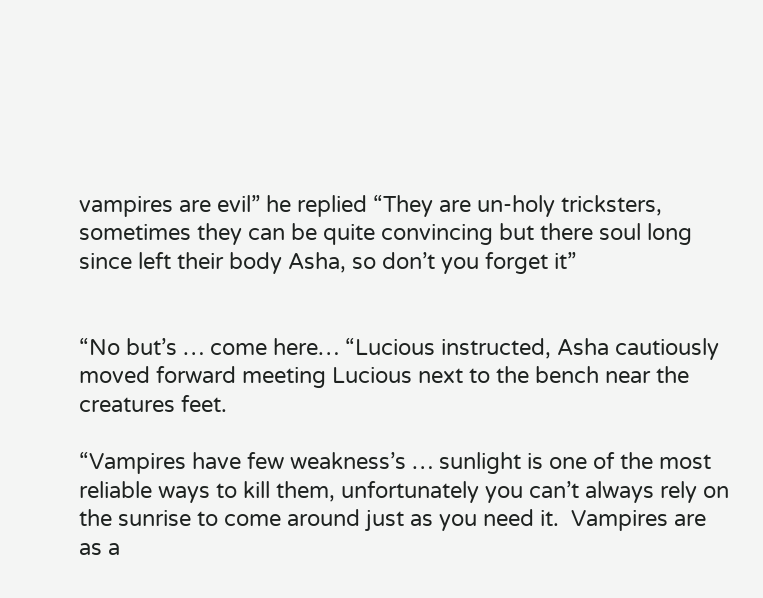vampires are evil” he replied “They are un-holy tricksters, sometimes they can be quite convincing but there soul long since left their body Asha, so don’t you forget it”


“No but’s … come here… “Lucious instructed, Asha cautiously moved forward meeting Lucious next to the bench near the creatures feet.

“Vampires have few weakness’s … sunlight is one of the most reliable ways to kill them, unfortunately you can’t always rely on the sunrise to come around just as you need it.  Vampires are as a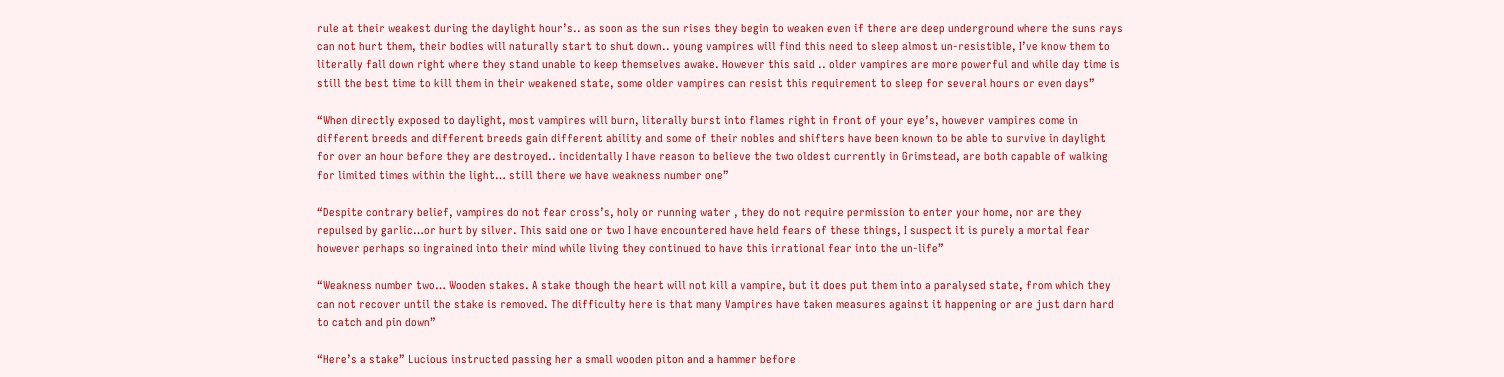rule at their weakest during the daylight hour’s.. as soon as the sun rises they begin to weaken even if there are deep underground where the suns rays can not hurt them, their bodies will naturally start to shut down.. young vampires will find this need to sleep almost un-resistible, I’ve know them to literally fall down right where they stand unable to keep themselves awake. However this said .. older vampires are more powerful and while day time is still the best time to kill them in their weakened state, some older vampires can resist this requirement to sleep for several hours or even days”

“When directly exposed to daylight, most vampires will burn, literally burst into flames right in front of your eye’s, however vampires come in different breeds and different breeds gain different ability and some of their nobles and shifters have been known to be able to survive in daylight for over an hour before they are destroyed.. incidentally I have reason to believe the two oldest currently in Grimstead, are both capable of walking for limited times within the light… still there we have weakness number one”

“Despite contrary belief, vampires do not fear cross’s, holy or running water , they do not require permission to enter your home, nor are they repulsed by garlic…or hurt by silver. This said one or two I have encountered have held fears of these things, I suspect it is purely a mortal fear however perhaps so ingrained into their mind while living they continued to have this irrational fear into the un-life”

“Weakness number two… Wooden stakes. A stake though the heart will not kill a vampire, but it does put them into a paralysed state, from which they can not recover until the stake is removed. The difficulty here is that many Vampires have taken measures against it happening or are just darn hard to catch and pin down”

“Here’s a stake” Lucious instructed passing her a small wooden piton and a hammer before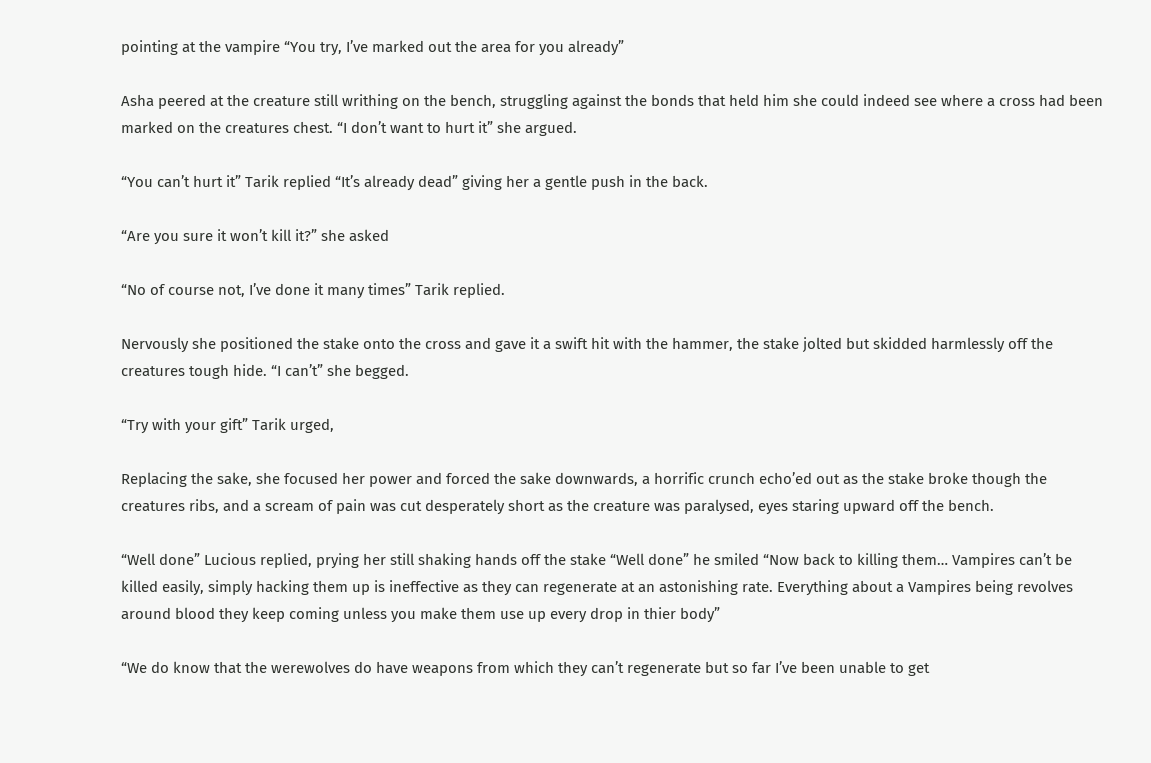pointing at the vampire “You try, I’ve marked out the area for you already”

Asha peered at the creature still writhing on the bench, struggling against the bonds that held him she could indeed see where a cross had been marked on the creatures chest. “I don’t want to hurt it” she argued.

“You can’t hurt it” Tarik replied “It’s already dead” giving her a gentle push in the back.

“Are you sure it won’t kill it?” she asked

“No of course not, I’ve done it many times” Tarik replied.

Nervously she positioned the stake onto the cross and gave it a swift hit with the hammer, the stake jolted but skidded harmlessly off the creatures tough hide. “I can’t” she begged.

“Try with your gift” Tarik urged,

Replacing the sake, she focused her power and forced the sake downwards, a horrific crunch echo’ed out as the stake broke though the creatures ribs, and a scream of pain was cut desperately short as the creature was paralysed, eyes staring upward off the bench.

“Well done” Lucious replied, prying her still shaking hands off the stake “Well done” he smiled “Now back to killing them… Vampires can’t be killed easily, simply hacking them up is ineffective as they can regenerate at an astonishing rate. Everything about a Vampires being revolves around blood they keep coming unless you make them use up every drop in thier body”

“We do know that the werewolves do have weapons from which they can’t regenerate but so far I’ve been unable to get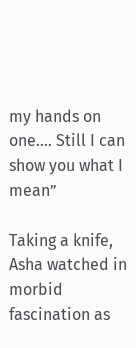my hands on one…. Still I can show you what I mean”

Taking a knife, Asha watched in morbid fascination as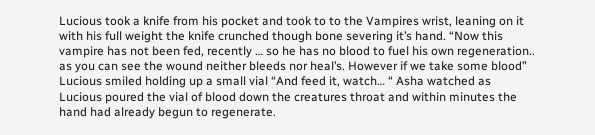Lucious took a knife from his pocket and took to to the Vampires wrist, leaning on it with his full weight the knife crunched though bone severing it’s hand. “Now this vampire has not been fed, recently … so he has no blood to fuel his own regeneration.. as you can see the wound neither bleeds nor heal’s. However if we take some blood” Lucious smiled holding up a small vial “And feed it, watch… “ Asha watched as Lucious poured the vial of blood down the creatures throat and within minutes the hand had already begun to regenerate.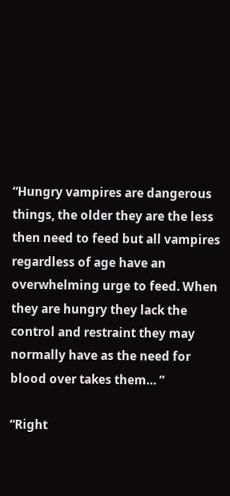“Hungry vampires are dangerous things, the older they are the less then need to feed but all vampires regardless of age have an overwhelming urge to feed. When they are hungry they lack the control and restraint they may normally have as the need for blood over takes them… ”

“Right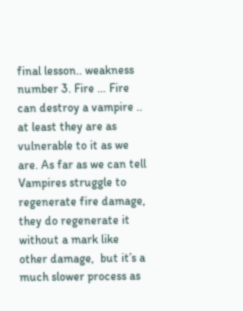final lesson.. weakness number 3. Fire … Fire can destroy a vampire .. at least they are as vulnerable to it as we are. As far as we can tell Vampires struggle to regenerate fire damage, they do regenerate it without a mark like other damage,  but it’s a much slower process as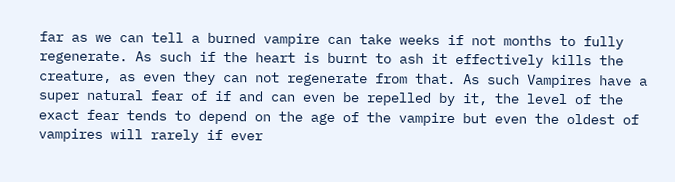far as we can tell a burned vampire can take weeks if not months to fully regenerate. As such if the heart is burnt to ash it effectively kills the creature, as even they can not regenerate from that. As such Vampires have a super natural fear of if and can even be repelled by it, the level of the exact fear tends to depend on the age of the vampire but even the oldest of vampires will rarely if ever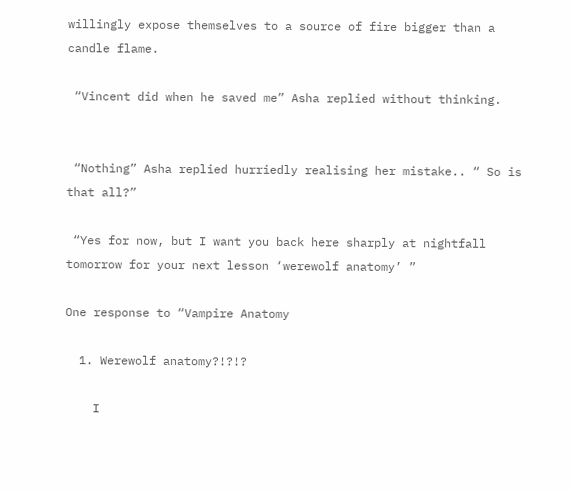willingly expose themselves to a source of fire bigger than a candle flame.

 “Vincent did when he saved me” Asha replied without thinking.


 “Nothing” Asha replied hurriedly realising her mistake.. “ So is that all?”

 “Yes for now, but I want you back here sharply at nightfall tomorrow for your next lesson ‘werewolf anatomy’ ”

One response to “Vampire Anatomy

  1. Werewolf anatomy?!?!?

    I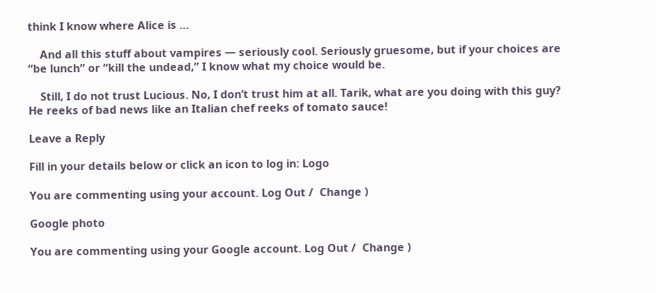think I know where Alice is …

    And all this stuff about vampires — seriously cool. Seriously gruesome, but if your choices are “be lunch” or “kill the undead,” I know what my choice would be.

    Still, I do not trust Lucious. No, I don’t trust him at all. Tarik, what are you doing with this guy? He reeks of bad news like an Italian chef reeks of tomato sauce!

Leave a Reply

Fill in your details below or click an icon to log in: Logo

You are commenting using your account. Log Out /  Change )

Google photo

You are commenting using your Google account. Log Out /  Change )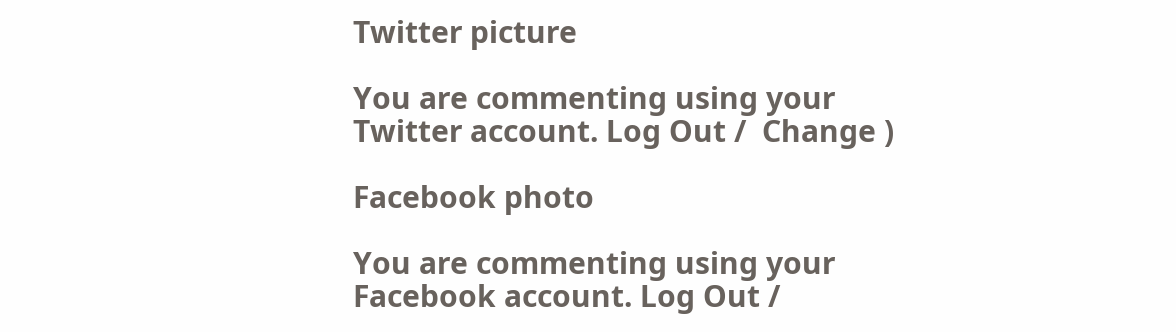Twitter picture

You are commenting using your Twitter account. Log Out /  Change )

Facebook photo

You are commenting using your Facebook account. Log Out /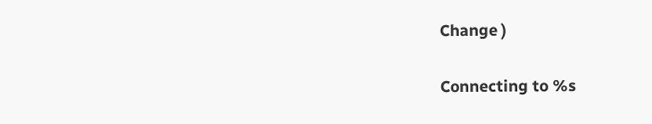Change )

Connecting to %s